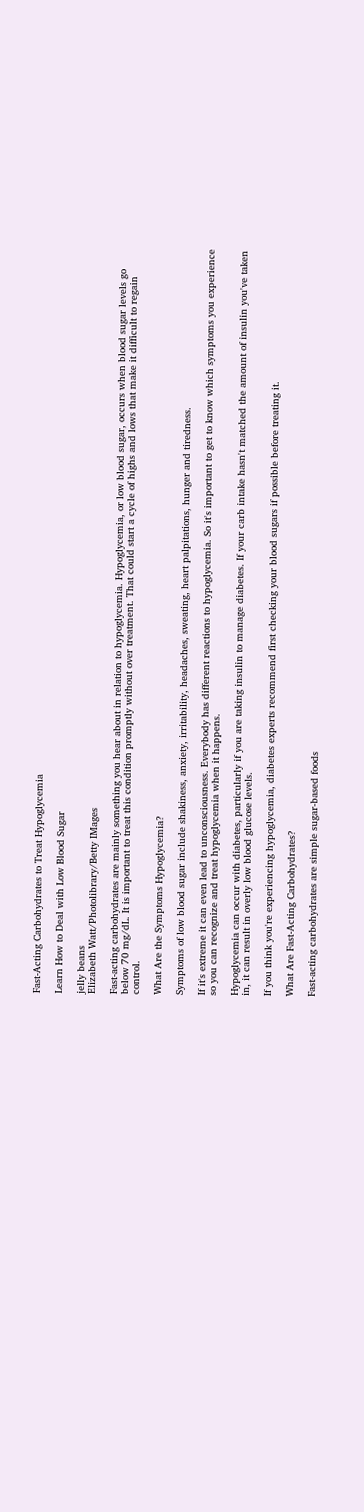Fast-Acting Carbohydrates to Treat Hypoglycemia

Learn How to Deal with Low Blood Sugar

jelly beans
Elizabeth Watt/Photolibrary/Betty IMages

Fast-acting carbohydrates are mainly something you hear about in relation to hypoglycemia. Hypoglycemia, or low blood sugar, occurs when blood sugar levels go below 70 mg/dL. It is important to treat this condition promptly without over treatment. That could start a cycle of highs and lows that make it difficult to regain control.

What Are the Symptoms Hypoglycemia?

Symptoms of low blood sugar include shakiness, anxiety, irritability, headaches, sweating, heart palpitations, hunger and tiredness.

If it's extreme it can even lead to unconsciousness. Everybody has different reactions to hypoglycemia. So it's important to get to know which symptoms you experience so you can recognize and treat hypoglycemia when it happens.

Hypoglycemia can occur with diabetes, particularly if you are taking insulin to manage diabetes. If your carb intake hasn't matched the amount of insulin you've taken in, it can result in overly low blood glucose levels.

If you think you're experiencing hypoglycemia, diabetes experts recommend first checking your blood sugars if possible before treating it.

What Are Fast-Acting Carbohydrates?

Fast-acting carbohydrates are simple sugar-based foods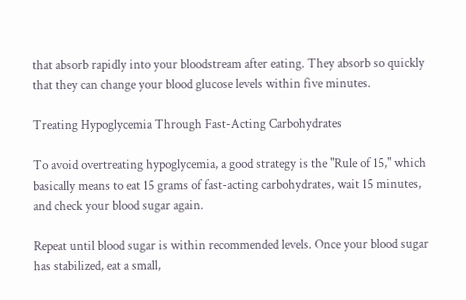that absorb rapidly into your bloodstream after eating. They absorb so quickly that they can change your blood glucose levels within five minutes.

Treating Hypoglycemia Through Fast-Acting Carbohydrates

To avoid overtreating hypoglycemia, a good strategy is the "Rule of 15," which basically means to eat 15 grams of fast-acting carbohydrates, wait 15 minutes, and check your blood sugar again.

Repeat until blood sugar is within recommended levels. Once your blood sugar has stabilized, eat a small,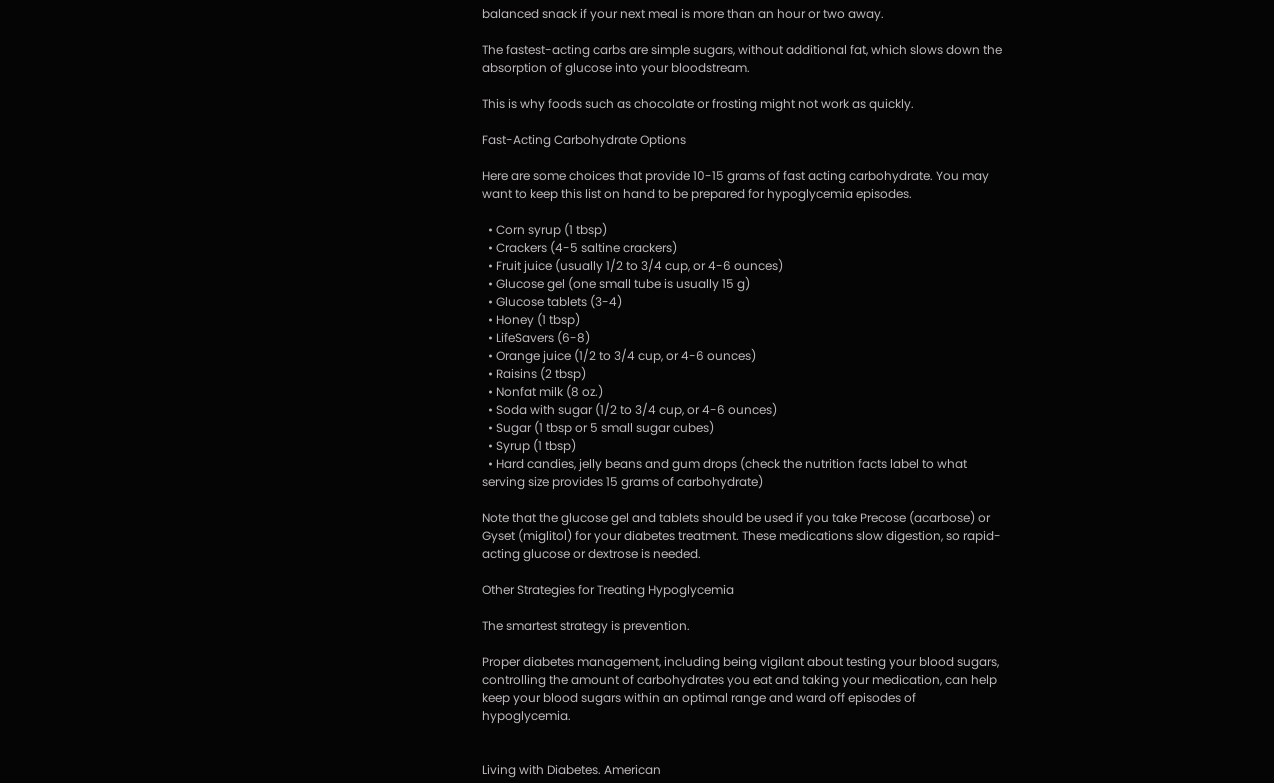balanced snack if your next meal is more than an hour or two away.

The fastest-acting carbs are simple sugars, without additional fat, which slows down the absorption of glucose into your bloodstream.

This is why foods such as chocolate or frosting might not work as quickly.

Fast-Acting Carbohydrate Options

Here are some choices that provide 10-15 grams of fast acting carbohydrate. You may want to keep this list on hand to be prepared for hypoglycemia episodes.

  • Corn syrup (1 tbsp)
  • Crackers (4-5 saltine crackers)
  • Fruit juice (usually 1/2 to 3/4 cup, or 4-6 ounces)
  • Glucose gel (one small tube is usually 15 g)
  • Glucose tablets (3-4)
  • Honey (1 tbsp)
  • LifeSavers (6-8)
  • Orange juice (1/2 to 3/4 cup, or 4-6 ounces)
  • Raisins (2 tbsp)
  • Nonfat milk (8 oz.)
  • Soda with sugar (1/2 to 3/4 cup, or 4-6 ounces)
  • Sugar (1 tbsp or 5 small sugar cubes)
  • Syrup (1 tbsp)
  • Hard candies, jelly beans and gum drops (check the nutrition facts label to what serving size provides 15 grams of carbohydrate)

Note that the glucose gel and tablets should be used if you take Precose (acarbose) or Gyset (miglitol) for your diabetes treatment. These medications slow digestion, so rapid-acting glucose or dextrose is needed.

Other Strategies for Treating Hypoglycemia

The smartest strategy is prevention.

Proper diabetes management, including being vigilant about testing your blood sugars, controlling the amount of carbohydrates you eat and taking your medication, can help keep your blood sugars within an optimal range and ward off episodes of hypoglycemia.


Living with Diabetes. American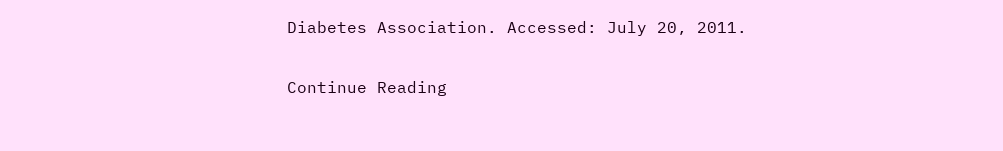Diabetes Association. Accessed: July 20, 2011.

Continue Reading